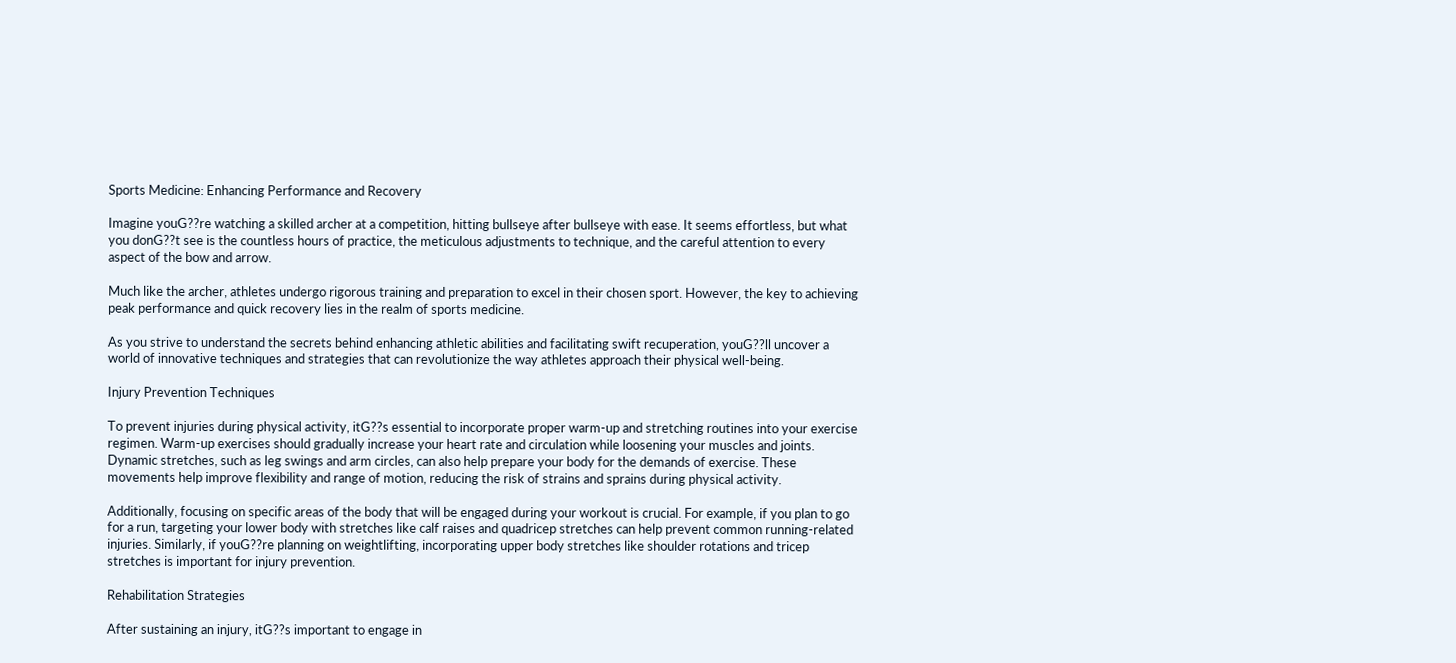Sports Medicine: Enhancing Performance and Recovery

Imagine youG??re watching a skilled archer at a competition, hitting bullseye after bullseye with ease. It seems effortless, but what you donG??t see is the countless hours of practice, the meticulous adjustments to technique, and the careful attention to every aspect of the bow and arrow.

Much like the archer, athletes undergo rigorous training and preparation to excel in their chosen sport. However, the key to achieving peak performance and quick recovery lies in the realm of sports medicine.

As you strive to understand the secrets behind enhancing athletic abilities and facilitating swift recuperation, youG??ll uncover a world of innovative techniques and strategies that can revolutionize the way athletes approach their physical well-being.

Injury Prevention Techniques

To prevent injuries during physical activity, itG??s essential to incorporate proper warm-up and stretching routines into your exercise regimen. Warm-up exercises should gradually increase your heart rate and circulation while loosening your muscles and joints. Dynamic stretches, such as leg swings and arm circles, can also help prepare your body for the demands of exercise. These movements help improve flexibility and range of motion, reducing the risk of strains and sprains during physical activity.

Additionally, focusing on specific areas of the body that will be engaged during your workout is crucial. For example, if you plan to go for a run, targeting your lower body with stretches like calf raises and quadricep stretches can help prevent common running-related injuries. Similarly, if youG??re planning on weightlifting, incorporating upper body stretches like shoulder rotations and tricep stretches is important for injury prevention.

Rehabilitation Strategies

After sustaining an injury, itG??s important to engage in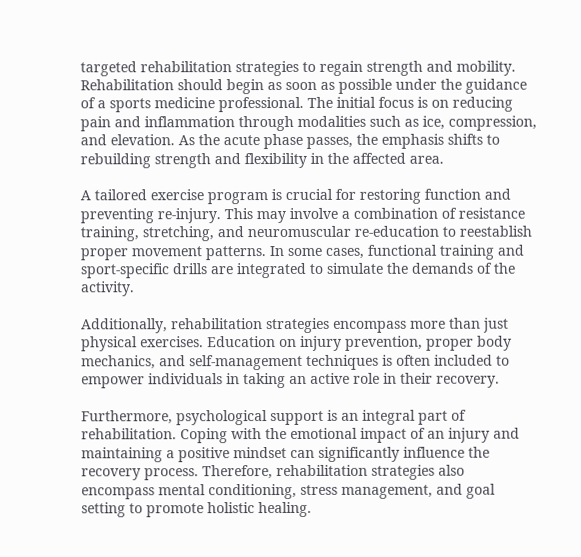targeted rehabilitation strategies to regain strength and mobility. Rehabilitation should begin as soon as possible under the guidance of a sports medicine professional. The initial focus is on reducing pain and inflammation through modalities such as ice, compression, and elevation. As the acute phase passes, the emphasis shifts to rebuilding strength and flexibility in the affected area.

A tailored exercise program is crucial for restoring function and preventing re-injury. This may involve a combination of resistance training, stretching, and neuromuscular re-education to reestablish proper movement patterns. In some cases, functional training and sport-specific drills are integrated to simulate the demands of the activity.

Additionally, rehabilitation strategies encompass more than just physical exercises. Education on injury prevention, proper body mechanics, and self-management techniques is often included to empower individuals in taking an active role in their recovery.

Furthermore, psychological support is an integral part of rehabilitation. Coping with the emotional impact of an injury and maintaining a positive mindset can significantly influence the recovery process. Therefore, rehabilitation strategies also encompass mental conditioning, stress management, and goal setting to promote holistic healing.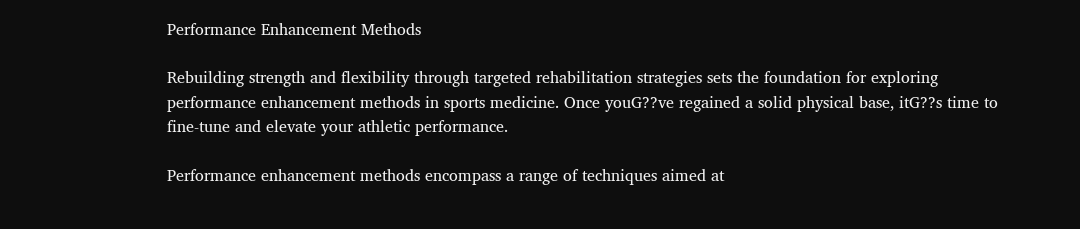Performance Enhancement Methods

Rebuilding strength and flexibility through targeted rehabilitation strategies sets the foundation for exploring performance enhancement methods in sports medicine. Once youG??ve regained a solid physical base, itG??s time to fine-tune and elevate your athletic performance.

Performance enhancement methods encompass a range of techniques aimed at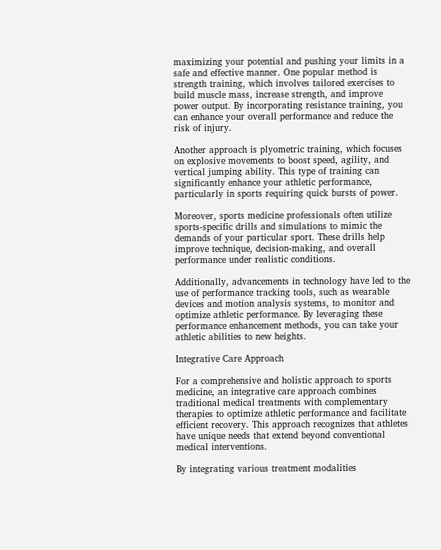maximizing your potential and pushing your limits in a safe and effective manner. One popular method is strength training, which involves tailored exercises to build muscle mass, increase strength, and improve power output. By incorporating resistance training, you can enhance your overall performance and reduce the risk of injury.

Another approach is plyometric training, which focuses on explosive movements to boost speed, agility, and vertical jumping ability. This type of training can significantly enhance your athletic performance, particularly in sports requiring quick bursts of power.

Moreover, sports medicine professionals often utilize sports-specific drills and simulations to mimic the demands of your particular sport. These drills help improve technique, decision-making, and overall performance under realistic conditions.

Additionally, advancements in technology have led to the use of performance tracking tools, such as wearable devices and motion analysis systems, to monitor and optimize athletic performance. By leveraging these performance enhancement methods, you can take your athletic abilities to new heights.

Integrative Care Approach

For a comprehensive and holistic approach to sports medicine, an integrative care approach combines traditional medical treatments with complementary therapies to optimize athletic performance and facilitate efficient recovery. This approach recognizes that athletes have unique needs that extend beyond conventional medical interventions.

By integrating various treatment modalities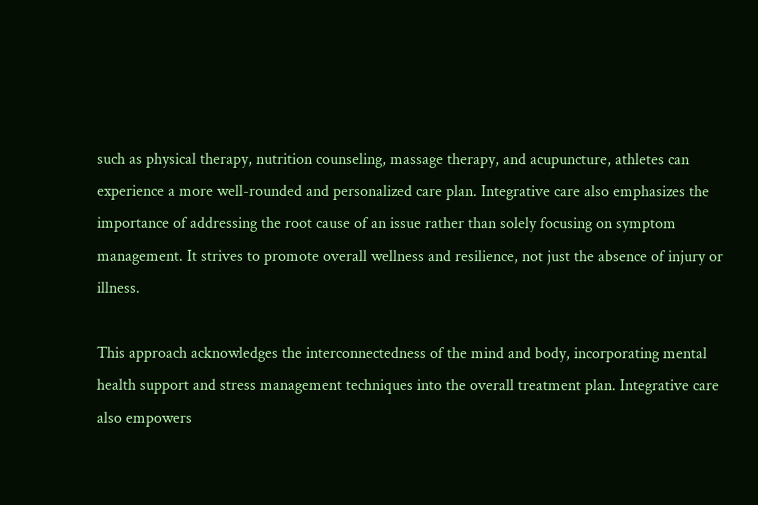such as physical therapy, nutrition counseling, massage therapy, and acupuncture, athletes can experience a more well-rounded and personalized care plan. Integrative care also emphasizes the importance of addressing the root cause of an issue rather than solely focusing on symptom management. It strives to promote overall wellness and resilience, not just the absence of injury or illness.

This approach acknowledges the interconnectedness of the mind and body, incorporating mental health support and stress management techniques into the overall treatment plan. Integrative care also empowers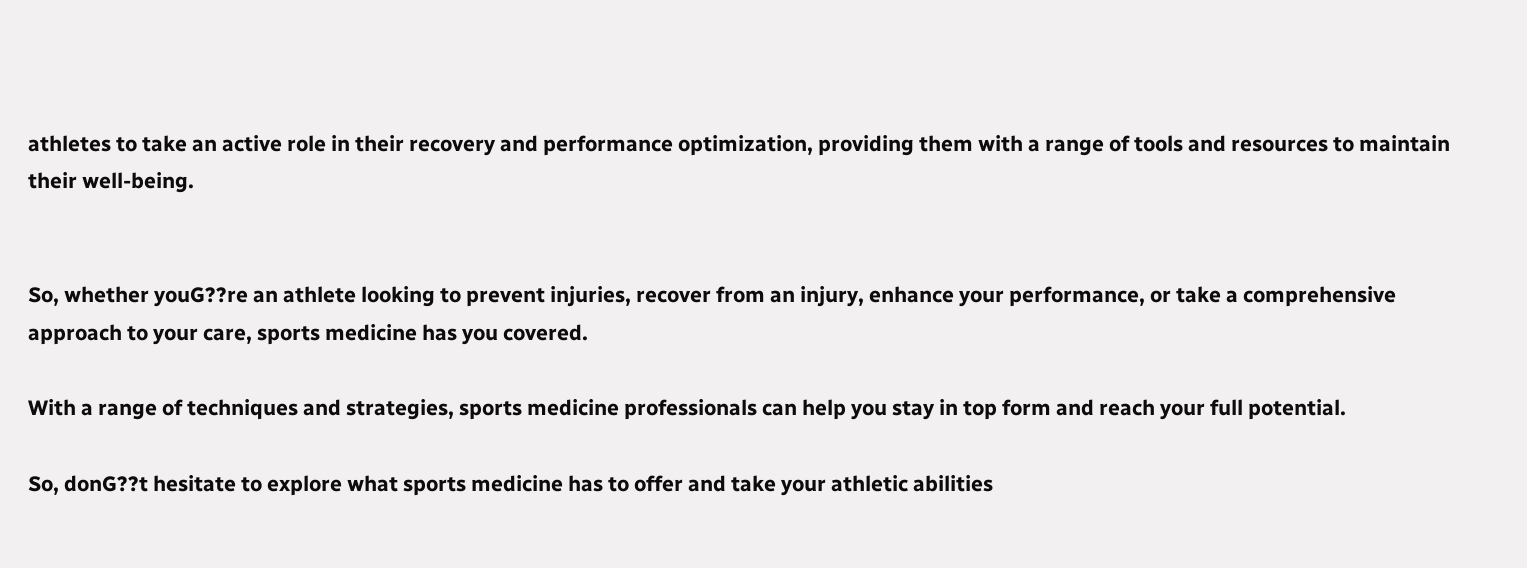athletes to take an active role in their recovery and performance optimization, providing them with a range of tools and resources to maintain their well-being.


So, whether youG??re an athlete looking to prevent injuries, recover from an injury, enhance your performance, or take a comprehensive approach to your care, sports medicine has you covered.

With a range of techniques and strategies, sports medicine professionals can help you stay in top form and reach your full potential.

So, donG??t hesitate to explore what sports medicine has to offer and take your athletic abilities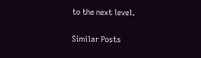to the next level.

Similar Posts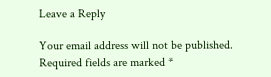Leave a Reply

Your email address will not be published. Required fields are marked *